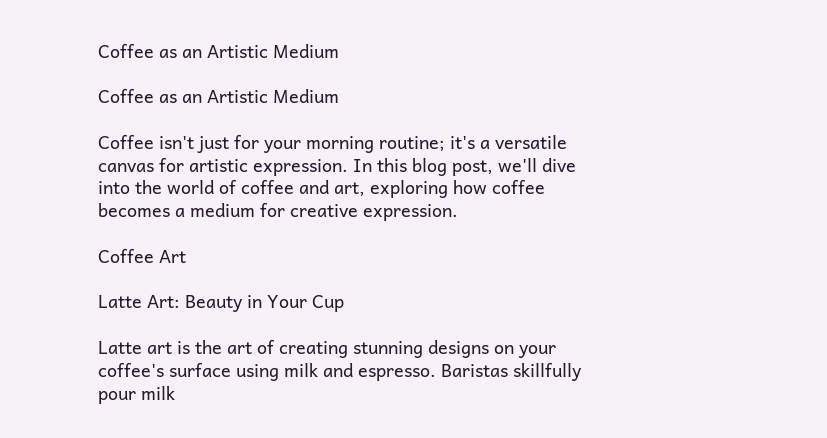Coffee as an Artistic Medium

Coffee as an Artistic Medium

Coffee isn't just for your morning routine; it's a versatile canvas for artistic expression. In this blog post, we'll dive into the world of coffee and art, exploring how coffee becomes a medium for creative expression.

Coffee Art

Latte Art: Beauty in Your Cup

Latte art is the art of creating stunning designs on your coffee's surface using milk and espresso. Baristas skillfully pour milk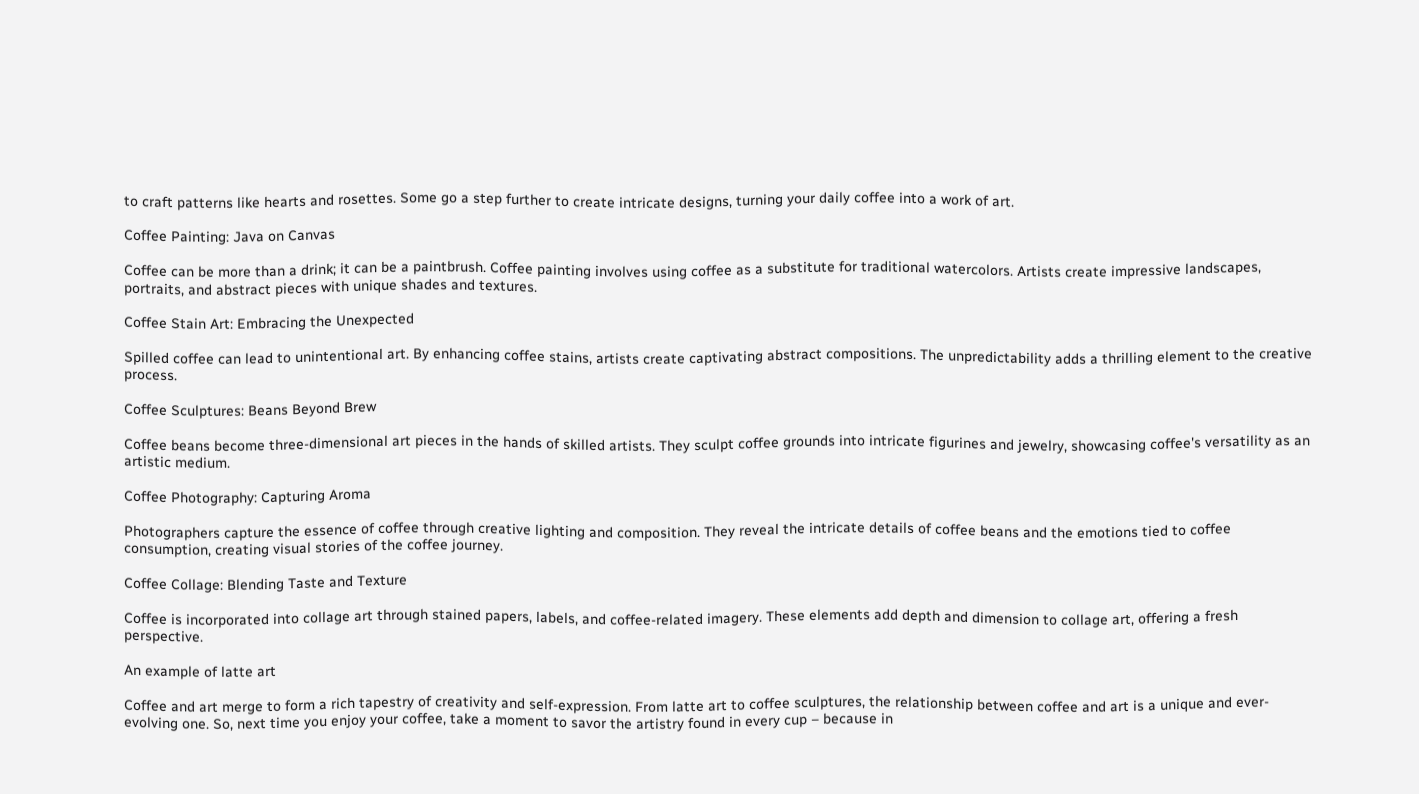to craft patterns like hearts and rosettes. Some go a step further to create intricate designs, turning your daily coffee into a work of art.

Coffee Painting: Java on Canvas

Coffee can be more than a drink; it can be a paintbrush. Coffee painting involves using coffee as a substitute for traditional watercolors. Artists create impressive landscapes, portraits, and abstract pieces with unique shades and textures.

Coffee Stain Art: Embracing the Unexpected

Spilled coffee can lead to unintentional art. By enhancing coffee stains, artists create captivating abstract compositions. The unpredictability adds a thrilling element to the creative process.

Coffee Sculptures: Beans Beyond Brew

Coffee beans become three-dimensional art pieces in the hands of skilled artists. They sculpt coffee grounds into intricate figurines and jewelry, showcasing coffee's versatility as an artistic medium.

Coffee Photography: Capturing Aroma

Photographers capture the essence of coffee through creative lighting and composition. They reveal the intricate details of coffee beans and the emotions tied to coffee consumption, creating visual stories of the coffee journey.

Coffee Collage: Blending Taste and Texture

Coffee is incorporated into collage art through stained papers, labels, and coffee-related imagery. These elements add depth and dimension to collage art, offering a fresh perspective.

An example of latte art

Coffee and art merge to form a rich tapestry of creativity and self-expression. From latte art to coffee sculptures, the relationship between coffee and art is a unique and ever-evolving one. So, next time you enjoy your coffee, take a moment to savor the artistry found in every cup – because in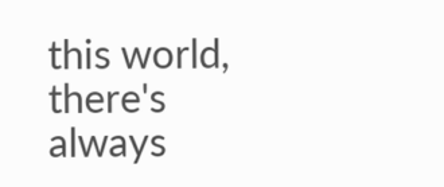this world, there's always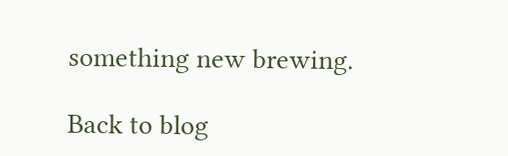something new brewing.

Back to blog